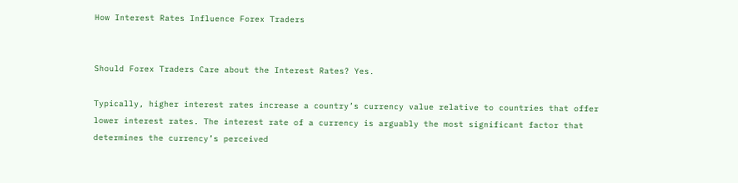How Interest Rates Influence Forex Traders


Should Forex Traders Care about the Interest Rates? Yes.

Typically, higher interest rates increase a country’s currency value relative to countries that offer lower interest rates. The interest rate of a currency is arguably the most significant factor that determines the currency’s perceived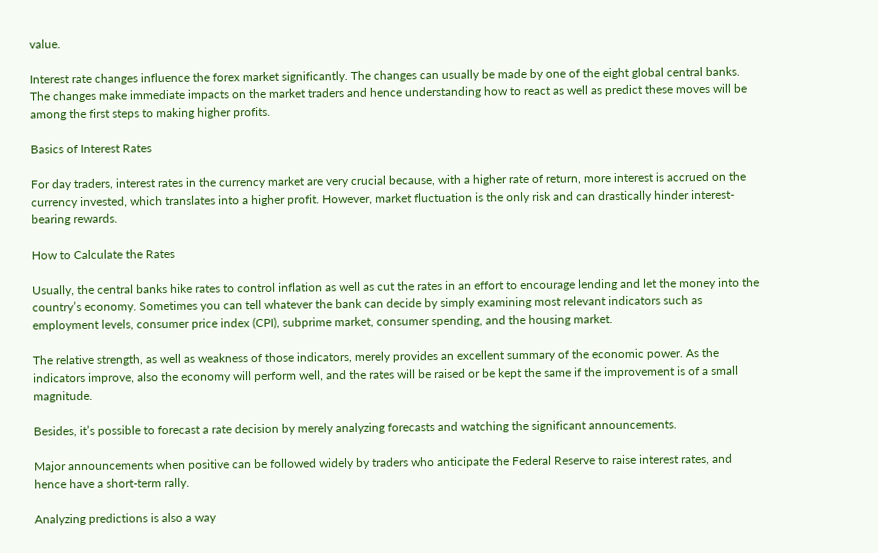value.

Interest rate changes influence the forex market significantly. The changes can usually be made by one of the eight global central banks. The changes make immediate impacts on the market traders and hence understanding how to react as well as predict these moves will be among the first steps to making higher profits.

Basics of Interest Rates

For day traders, interest rates in the currency market are very crucial because, with a higher rate of return, more interest is accrued on the currency invested, which translates into a higher profit. However, market fluctuation is the only risk and can drastically hinder interest-bearing rewards.

How to Calculate the Rates

Usually, the central banks hike rates to control inflation as well as cut the rates in an effort to encourage lending and let the money into the country’s economy. Sometimes you can tell whatever the bank can decide by simply examining most relevant indicators such as employment levels, consumer price index (CPI), subprime market, consumer spending, and the housing market.

The relative strength, as well as weakness of those indicators, merely provides an excellent summary of the economic power. As the indicators improve, also the economy will perform well, and the rates will be raised or be kept the same if the improvement is of a small magnitude.

Besides, it’s possible to forecast a rate decision by merely analyzing forecasts and watching the significant announcements.

Major announcements when positive can be followed widely by traders who anticipate the Federal Reserve to raise interest rates, and hence have a short-term rally.

Analyzing predictions is also a way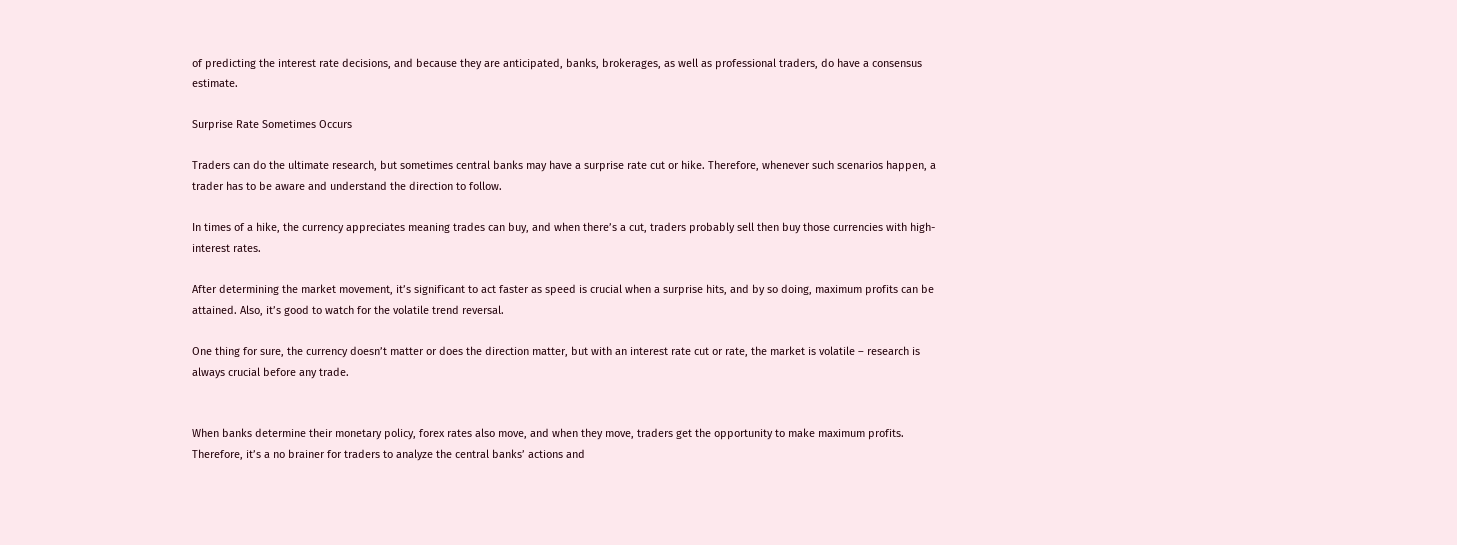of predicting the interest rate decisions, and because they are anticipated, banks, brokerages, as well as professional traders, do have a consensus estimate.

Surprise Rate Sometimes Occurs

Traders can do the ultimate research, but sometimes central banks may have a surprise rate cut or hike. Therefore, whenever such scenarios happen, a trader has to be aware and understand the direction to follow.

In times of a hike, the currency appreciates meaning trades can buy, and when there’s a cut, traders probably sell then buy those currencies with high-interest rates.

After determining the market movement, it’s significant to act faster as speed is crucial when a surprise hits, and by so doing, maximum profits can be attained. Also, it’s good to watch for the volatile trend reversal.

One thing for sure, the currency doesn’t matter or does the direction matter, but with an interest rate cut or rate, the market is volatile – research is always crucial before any trade.


When banks determine their monetary policy, forex rates also move, and when they move, traders get the opportunity to make maximum profits. Therefore, it’s a no brainer for traders to analyze the central banks’ actions and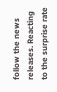follow the news releases. Reacting to the surprise rate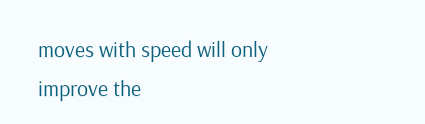moves with speed will only improve the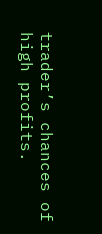trader’s chances of high profits.